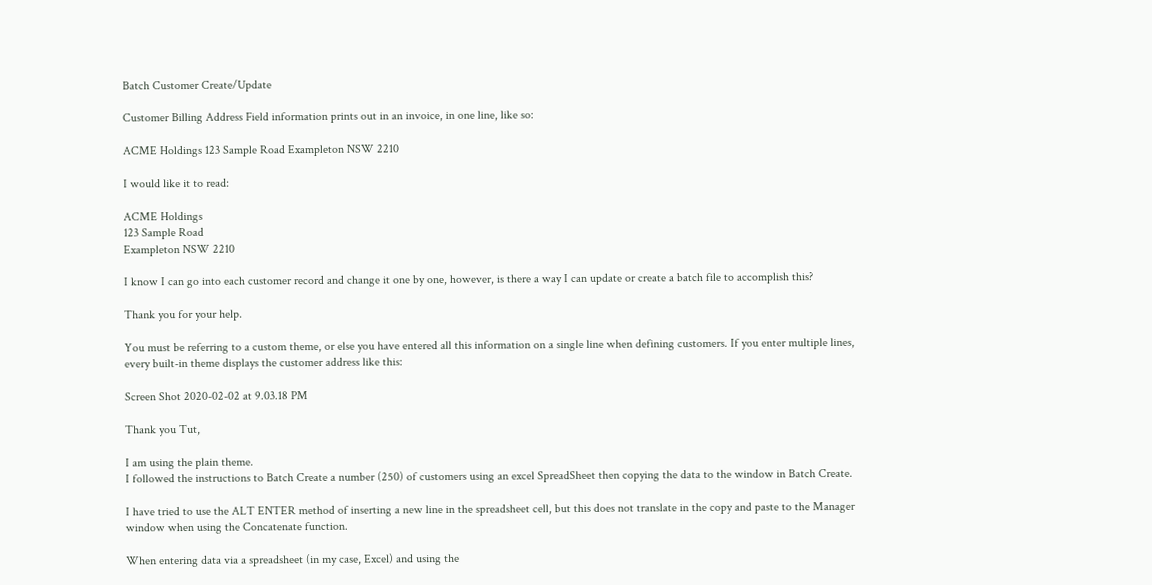Batch Customer Create/Update

Customer Billing Address Field information prints out in an invoice, in one line, like so:

ACME Holdings 123 Sample Road Exampleton NSW 2210

I would like it to read:

ACME Holdings
123 Sample Road
Exampleton NSW 2210

I know I can go into each customer record and change it one by one, however, is there a way I can update or create a batch file to accomplish this?

Thank you for your help.

You must be referring to a custom theme, or else you have entered all this information on a single line when defining customers. If you enter multiple lines, every built-in theme displays the customer address like this:

Screen Shot 2020-02-02 at 9.03.18 PM

Thank you Tut,

I am using the plain theme.
I followed the instructions to Batch Create a number (250) of customers using an excel SpreadSheet then copying the data to the window in Batch Create.

I have tried to use the ALT ENTER method of inserting a new line in the spreadsheet cell, but this does not translate in the copy and paste to the Manager window when using the Concatenate function.

When entering data via a spreadsheet (in my case, Excel) and using the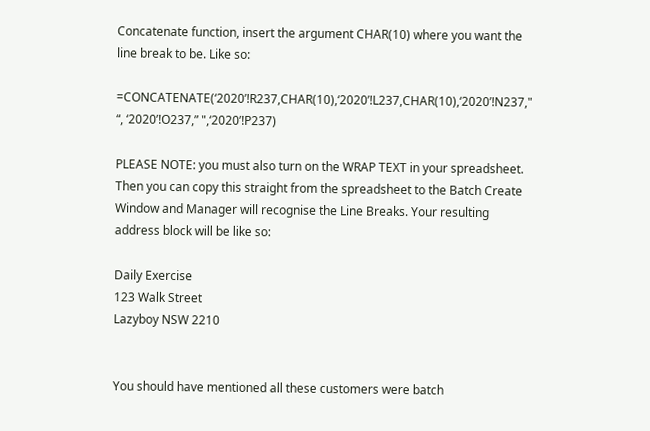Concatenate function, insert the argument CHAR(10) where you want the line break to be. Like so:

=CONCATENATE(‘2020’!R237,CHAR(10),‘2020’!L237,CHAR(10),‘2020’!N237," “, ‘2020’!O237,” ",‘2020’!P237)

PLEASE NOTE: you must also turn on the WRAP TEXT in your spreadsheet.
Then you can copy this straight from the spreadsheet to the Batch Create Window and Manager will recognise the Line Breaks. Your resulting address block will be like so:

Daily Exercise
123 Walk Street
Lazyboy NSW 2210


You should have mentioned all these customers were batch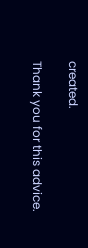created.

Thank you for this advice.